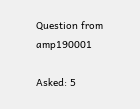Question from amp190001

Asked: 5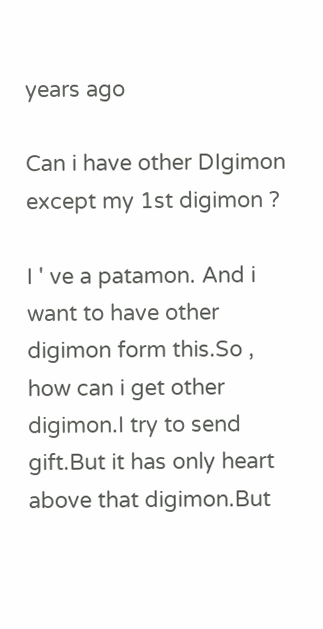years ago

Can i have other DIgimon except my 1st digimon ?

I ' ve a patamon. And i want to have other digimon form this.So , how can i get other digimon.I try to send gift.But it has only heart above that digimon.But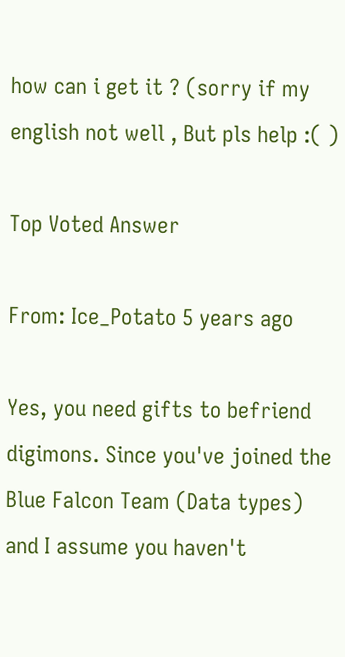how can i get it ? (sorry if my english not well , But pls help :( )

Top Voted Answer

From: Ice_Potato 5 years ago

Yes, you need gifts to befriend digimons. Since you've joined the Blue Falcon Team (Data types) and I assume you haven't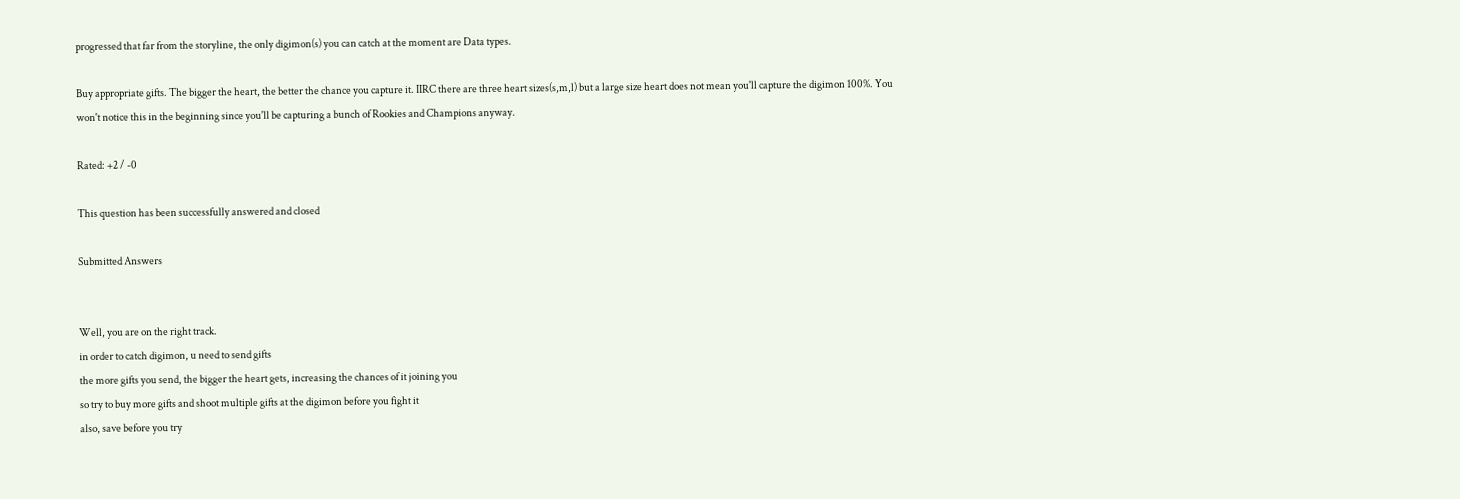progressed that far from the storyline, the only digimon(s) you can catch at the moment are Data types.

Buy appropriate gifts. The bigger the heart, the better the chance you capture it. IIRC there are three heart sizes(s,m,l) but a large size heart does not mean you'll capture the digimon 100%. You won't notice this in the beginning since you'll be capturing a bunch of Rookies and Champions anyway.

Rated: +2 / -0

This question has been successfully answered and closed

Submitted Answers


Well, you are on the right track.
in order to catch digimon, u need to send gifts
the more gifts you send, the bigger the heart gets, increasing the chances of it joining you
so try to buy more gifts and shoot multiple gifts at the digimon before you fight it
also, save before you try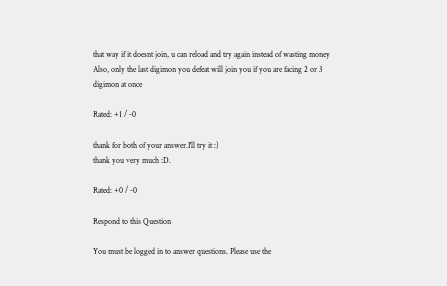that way if it doesnt join, u can reload and try again instead of wasting money
Also, only the last digimon you defeat will join you if you are facing 2 or 3 digimon at once

Rated: +1 / -0

thank for both of your answer.I'll try it :)
thank you very much :D.

Rated: +0 / -0

Respond to this Question

You must be logged in to answer questions. Please use the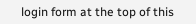login form at the top of this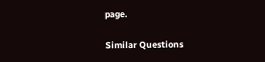page.

Similar Questions